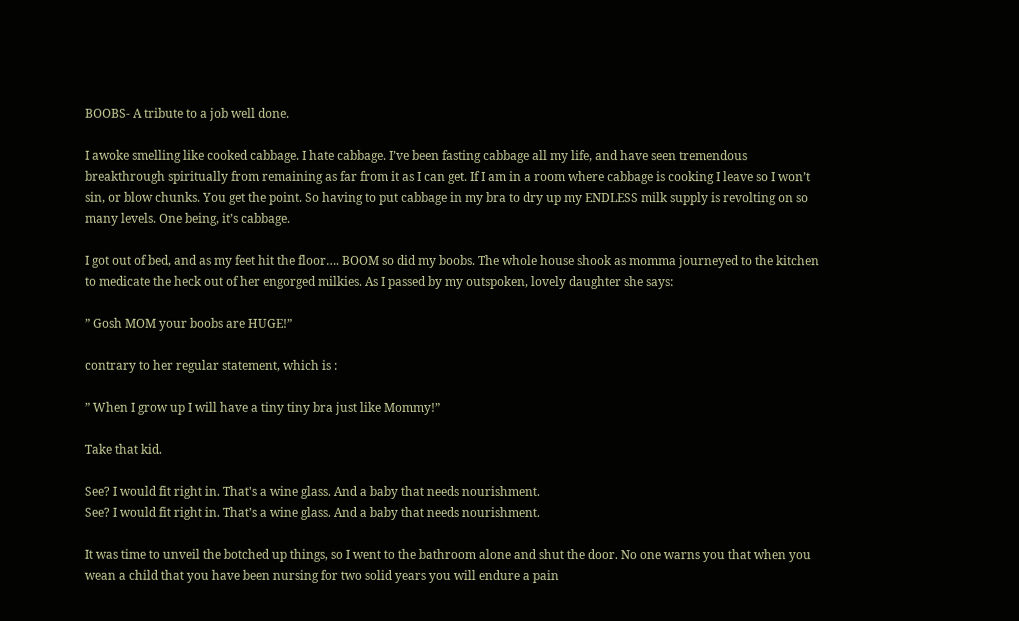BOOBS- A tribute to a job well done.

I awoke smelling like cooked cabbage. I hate cabbage. I’ve been fasting cabbage all my life, and have seen tremendous breakthrough spiritually from remaining as far from it as I can get. If I am in a room where cabbage is cooking I leave so I won’t sin, or blow chunks. You get the point. So having to put cabbage in my bra to dry up my ENDLESS milk supply is revolting on so many levels. One being, it’s cabbage.

I got out of bed, and as my feet hit the floor…. BOOM so did my boobs. The whole house shook as momma journeyed to the kitchen to medicate the heck out of her engorged milkies. As I passed by my outspoken, lovely daughter she says:

” Gosh MOM your boobs are HUGE!”

contrary to her regular statement, which is :

” When I grow up I will have a tiny tiny bra just like Mommy!”

Take that kid.

See? I would fit right in. That's a wine glass. And a baby that needs nourishment.
See? I would fit right in. That’s a wine glass. And a baby that needs nourishment.

It was time to unveil the botched up things, so I went to the bathroom alone and shut the door. No one warns you that when you wean a child that you have been nursing for two solid years you will endure a pain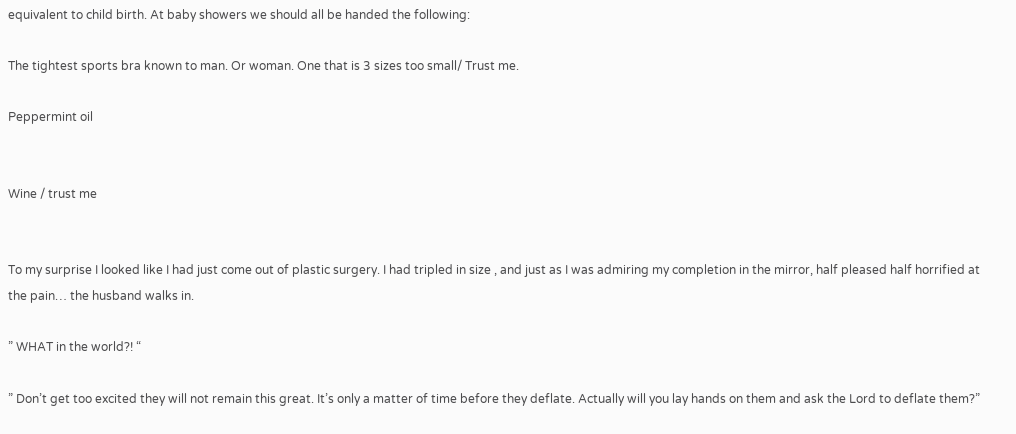equivalent to child birth. At baby showers we should all be handed the following:

The tightest sports bra known to man. Or woman. One that is 3 sizes too small/ Trust me.

Peppermint oil


Wine / trust me


To my surprise I looked like I had just come out of plastic surgery. I had tripled in size , and just as I was admiring my completion in the mirror, half pleased half horrified at the pain… the husband walks in.

” WHAT in the world?! “

” Don’t get too excited they will not remain this great. It’s only a matter of time before they deflate. Actually will you lay hands on them and ask the Lord to deflate them?”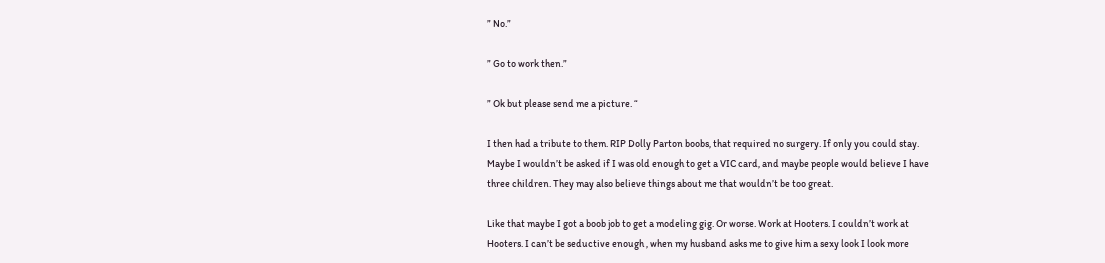” No.”

” Go to work then.”

” Ok but please send me a picture. “

I then had a tribute to them. RIP Dolly Parton boobs, that required no surgery. If only you could stay. Maybe I wouldn’t be asked if I was old enough to get a VIC card, and maybe people would believe I have three children. They may also believe things about me that wouldn’t be too great.

Like that maybe I got a boob job to get a modeling gig. Or worse. Work at Hooters. I couldn’t work at Hooters. I can’t be seductive enough , when my husband asks me to give him a sexy look I look more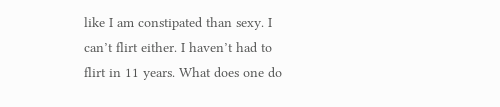like I am constipated than sexy. I can’t flirt either. I haven’t had to flirt in 11 years. What does one do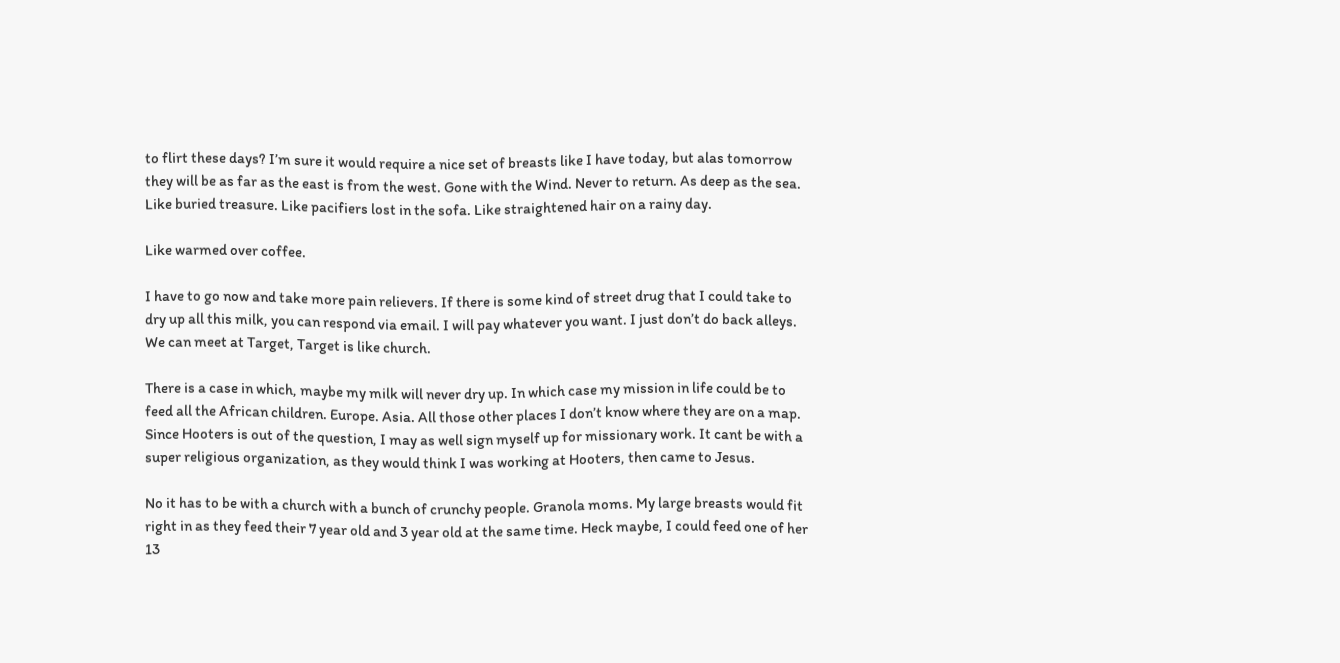to flirt these days? I’m sure it would require a nice set of breasts like I have today, but alas tomorrow they will be as far as the east is from the west. Gone with the Wind. Never to return. As deep as the sea. Like buried treasure. Like pacifiers lost in the sofa. Like straightened hair on a rainy day.

Like warmed over coffee.

I have to go now and take more pain relievers. If there is some kind of street drug that I could take to dry up all this milk, you can respond via email. I will pay whatever you want. I just don’t do back alleys. We can meet at Target, Target is like church.

There is a case in which, maybe my milk will never dry up. In which case my mission in life could be to feed all the African children. Europe. Asia. All those other places I don’t know where they are on a map. Since Hooters is out of the question, I may as well sign myself up for missionary work. It cant be with a super religious organization, as they would think I was working at Hooters, then came to Jesus.

No it has to be with a church with a bunch of crunchy people. Granola moms. My large breasts would fit right in as they feed their 7 year old and 3 year old at the same time. Heck maybe, I could feed one of her 13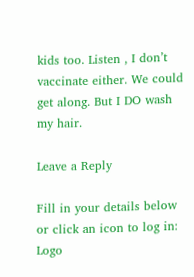kids too. Listen , I don’t vaccinate either. We could get along. But I DO wash my hair.

Leave a Reply

Fill in your details below or click an icon to log in: Logo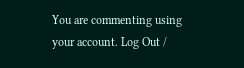You are commenting using your account. Log Out /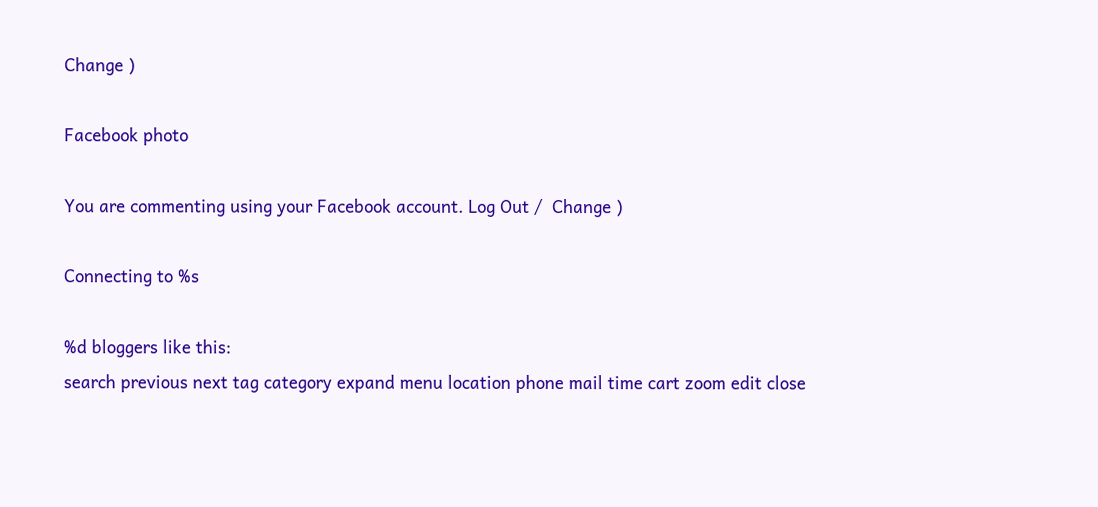Change )

Facebook photo

You are commenting using your Facebook account. Log Out /  Change )

Connecting to %s

%d bloggers like this:
search previous next tag category expand menu location phone mail time cart zoom edit close